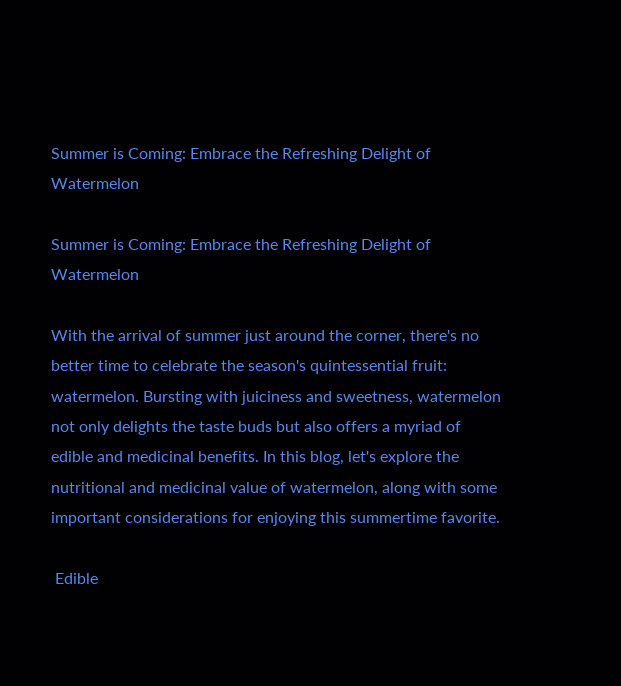Summer is Coming: Embrace the Refreshing Delight of Watermelon

Summer is Coming: Embrace the Refreshing Delight of Watermelon

With the arrival of summer just around the corner, there's no better time to celebrate the season's quintessential fruit: watermelon. Bursting with juiciness and sweetness, watermelon not only delights the taste buds but also offers a myriad of edible and medicinal benefits. In this blog, let's explore the nutritional and medicinal value of watermelon, along with some important considerations for enjoying this summertime favorite.

 Edible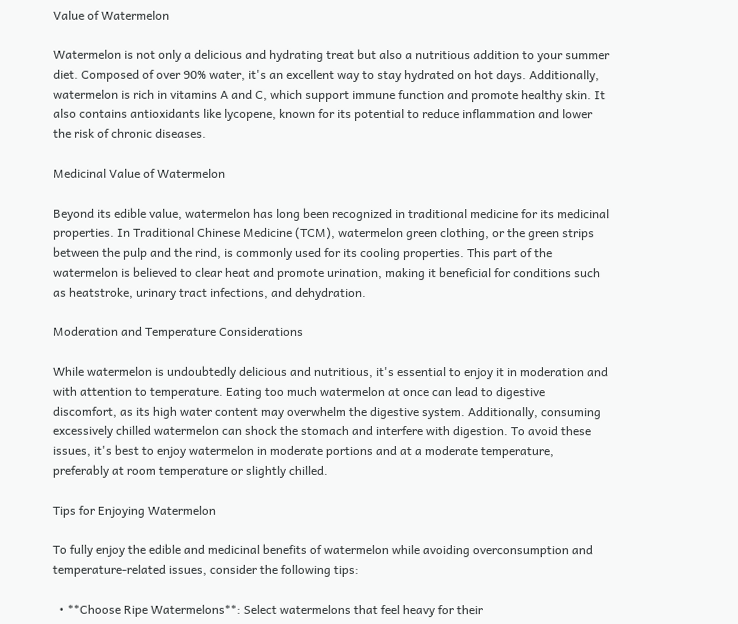Value of Watermelon

Watermelon is not only a delicious and hydrating treat but also a nutritious addition to your summer diet. Composed of over 90% water, it's an excellent way to stay hydrated on hot days. Additionally, watermelon is rich in vitamins A and C, which support immune function and promote healthy skin. It also contains antioxidants like lycopene, known for its potential to reduce inflammation and lower the risk of chronic diseases.

Medicinal Value of Watermelon

Beyond its edible value, watermelon has long been recognized in traditional medicine for its medicinal properties. In Traditional Chinese Medicine (TCM), watermelon green clothing, or the green strips between the pulp and the rind, is commonly used for its cooling properties. This part of the watermelon is believed to clear heat and promote urination, making it beneficial for conditions such as heatstroke, urinary tract infections, and dehydration.

Moderation and Temperature Considerations

While watermelon is undoubtedly delicious and nutritious, it's essential to enjoy it in moderation and with attention to temperature. Eating too much watermelon at once can lead to digestive discomfort, as its high water content may overwhelm the digestive system. Additionally, consuming excessively chilled watermelon can shock the stomach and interfere with digestion. To avoid these issues, it's best to enjoy watermelon in moderate portions and at a moderate temperature, preferably at room temperature or slightly chilled.

Tips for Enjoying Watermelon

To fully enjoy the edible and medicinal benefits of watermelon while avoiding overconsumption and temperature-related issues, consider the following tips:

  • **Choose Ripe Watermelons**: Select watermelons that feel heavy for their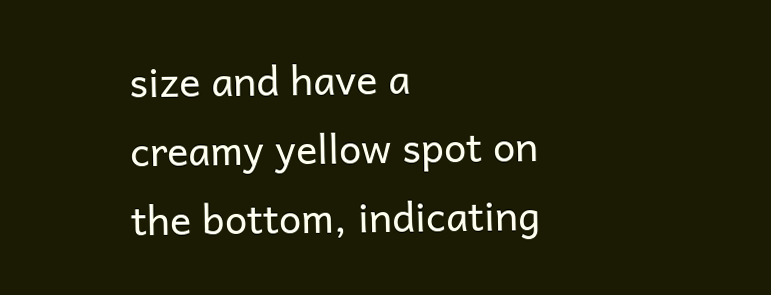size and have a creamy yellow spot on the bottom, indicating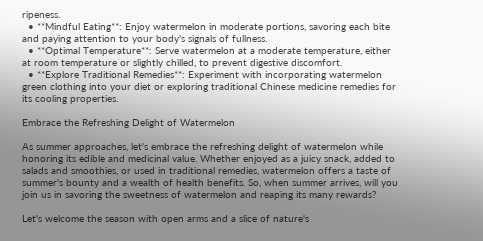ripeness.
  • **Mindful Eating**: Enjoy watermelon in moderate portions, savoring each bite and paying attention to your body's signals of fullness.
  • **Optimal Temperature**: Serve watermelon at a moderate temperature, either at room temperature or slightly chilled, to prevent digestive discomfort.
  • **Explore Traditional Remedies**: Experiment with incorporating watermelon green clothing into your diet or exploring traditional Chinese medicine remedies for its cooling properties.

Embrace the Refreshing Delight of Watermelon

As summer approaches, let's embrace the refreshing delight of watermelon while honoring its edible and medicinal value. Whether enjoyed as a juicy snack, added to salads and smoothies, or used in traditional remedies, watermelon offers a taste of summer's bounty and a wealth of health benefits. So, when summer arrives, will you join us in savoring the sweetness of watermelon and reaping its many rewards?

Let's welcome the season with open arms and a slice of nature's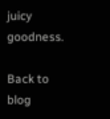juicy goodness.

Back to blog